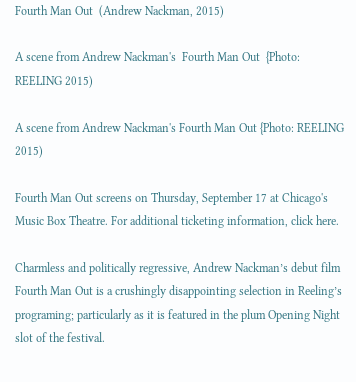Fourth Man Out  (Andrew Nackman, 2015)

A scene from Andrew Nackman's  Fourth Man Out  {Photo: REELING 2015)

A scene from Andrew Nackman's Fourth Man Out {Photo: REELING 2015)

Fourth Man Out screens on Thursday, September 17 at Chicago's Music Box Theatre. For additional ticketing information, click here.

Charmless and politically regressive, Andrew Nackman’s debut film Fourth Man Out is a crushingly disappointing selection in Reeling’s programing; particularly as it is featured in the plum Opening Night slot of the festival.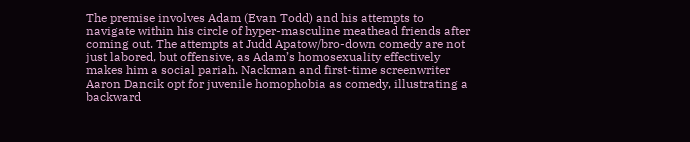The premise involves Adam (Evan Todd) and his attempts to navigate within his circle of hyper-masculine meathead friends after coming out. The attempts at Judd Apatow/bro-down comedy are not just labored, but offensive, as Adam’s homosexuality effectively makes him a social pariah. Nackman and first-time screenwriter Aaron Dancik opt for juvenile homophobia as comedy, illustrating a backward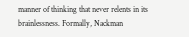manner of thinking that never relents in its brainlessness. Formally, Nackman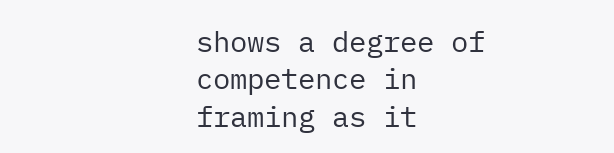shows a degree of competence in framing as it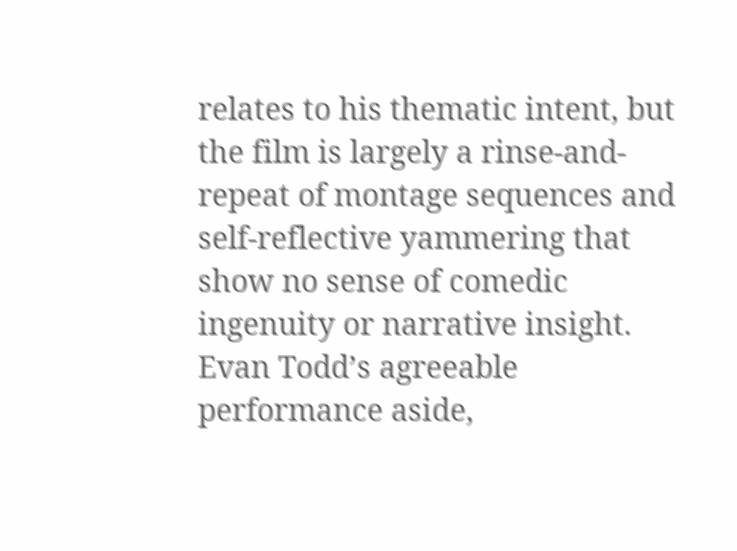relates to his thematic intent, but the film is largely a rinse-and-repeat of montage sequences and self-reflective yammering that show no sense of comedic ingenuity or narrative insight. Evan Todd’s agreeable performance aside,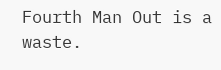Fourth Man Out is a waste.